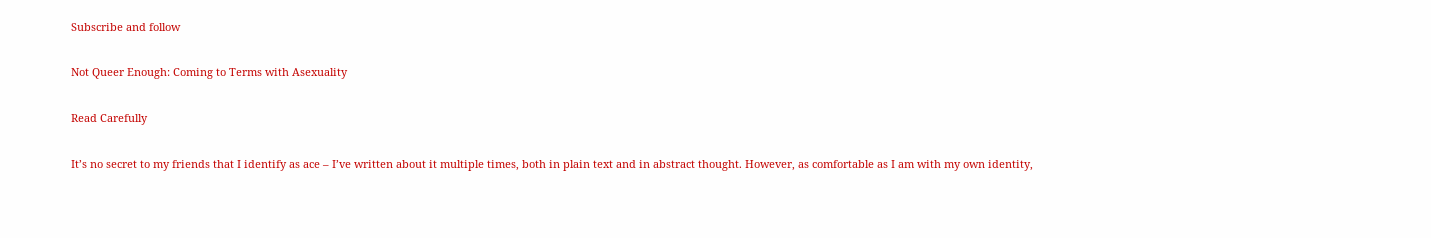Subscribe and follow

Not Queer Enough: Coming to Terms with Asexuality

Read Carefully

It’s no secret to my friends that I identify as ace – I’ve written about it multiple times, both in plain text and in abstract thought. However, as comfortable as I am with my own identity,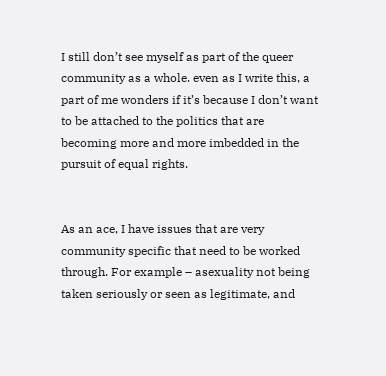I still don’t see myself as part of the queer community as a whole. even as I write this, a part of me wonders if it’s because I don’t want to be attached to the politics that are becoming more and more imbedded in the pursuit of equal rights.


As an ace, I have issues that are very community specific that need to be worked through. For example – asexuality not being taken seriously or seen as legitimate, and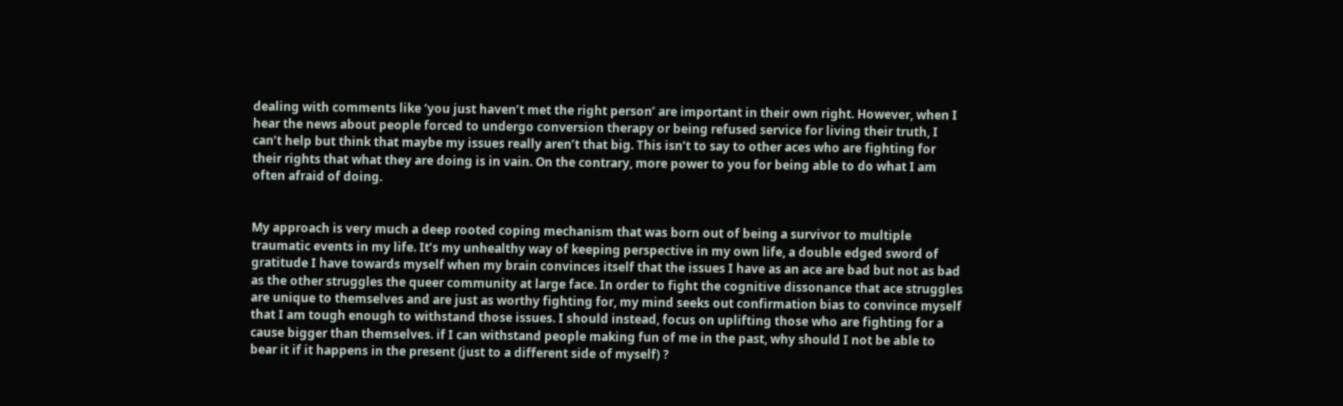dealing with comments like ‘you just haven’t met the right person’ are important in their own right. However, when I hear the news about people forced to undergo conversion therapy or being refused service for living their truth, I can’t help but think that maybe my issues really aren’t that big. This isn’t to say to other aces who are fighting for their rights that what they are doing is in vain. On the contrary, more power to you for being able to do what I am often afraid of doing.


My approach is very much a deep rooted coping mechanism that was born out of being a survivor to multiple traumatic events in my life. It’s my unhealthy way of keeping perspective in my own life, a double edged sword of gratitude I have towards myself when my brain convinces itself that the issues I have as an ace are bad but not as bad as the other struggles the queer community at large face. In order to fight the cognitive dissonance that ace struggles are unique to themselves and are just as worthy fighting for, my mind seeks out confirmation bias to convince myself that I am tough enough to withstand those issues. I should instead, focus on uplifting those who are fighting for a cause bigger than themselves. if I can withstand people making fun of me in the past, why should I not be able to bear it if it happens in the present (just to a different side of myself) ?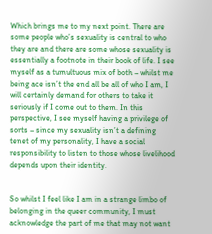Which brings me to my next point. There are some people who’s sexuality is central to who they are and there are some whose sexuality is essentially a footnote in their book of life. I see myself as a tumultuous mix of both – whilst me being ace isn’t the end all be all of who I am, I will certainly demand for others to take it seriously if I come out to them. In this perspective, I see myself having a privilege of sorts – since my sexuality isn’t a defining tenet of my personality, I have a social responsibility to listen to those whose livelihood depends upon their identity.


So whilst I feel like I am in a strange limbo of belonging in the queer community, I must acknowledge the part of me that may not want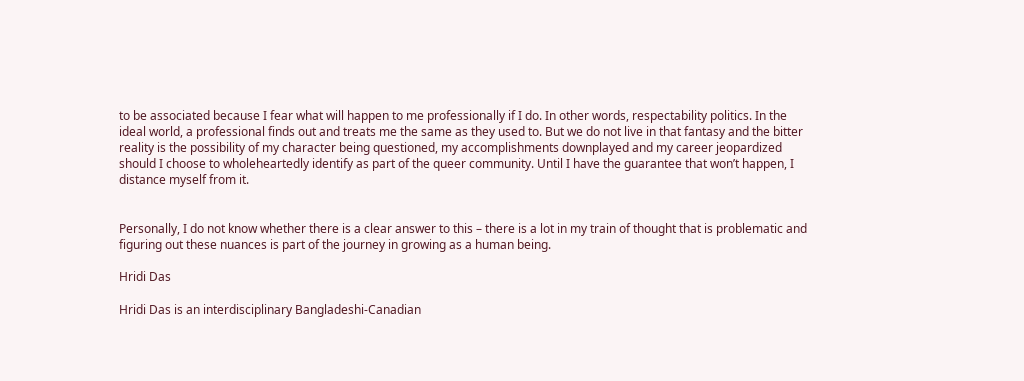to be associated because I fear what will happen to me professionally if I do. In other words, respectability politics. In the ideal world, a professional finds out and treats me the same as they used to. But we do not live in that fantasy and the bitter reality is the possibility of my character being questioned, my accomplishments downplayed and my career jeopardized should I choose to wholeheartedly identify as part of the queer community. Until I have the guarantee that won’t happen, I distance myself from it.


Personally, I do not know whether there is a clear answer to this – there is a lot in my train of thought that is problematic and figuring out these nuances is part of the journey in growing as a human being.

Hridi Das

Hridi Das is an interdisciplinary Bangladeshi-Canadian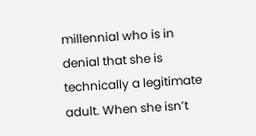millennial who is in denial that she is technically a legitimate adult. When she isn’t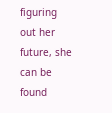figuring out her future, she can be found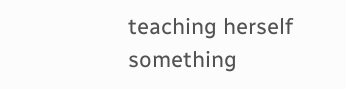teaching herself something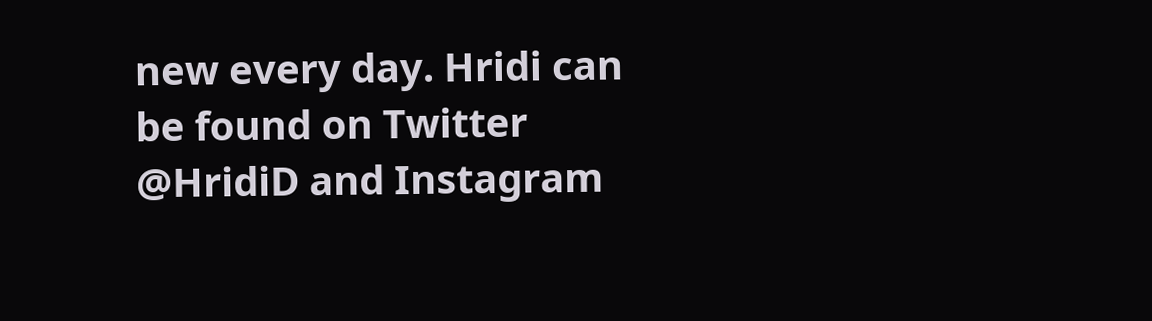new every day. Hridi can be found on Twitter @HridiD and Instagram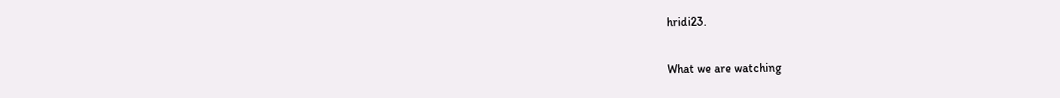hridi23.

What we are watching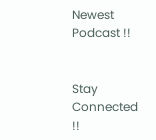Newest Podcast !!


Stay Connected !!